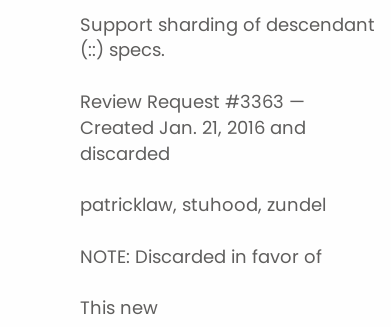Support sharding of descendant (::) specs.

Review Request #3363 — Created Jan. 21, 2016 and discarded

patricklaw, stuhood, zundel

NOTE: Discarded in favor of

This new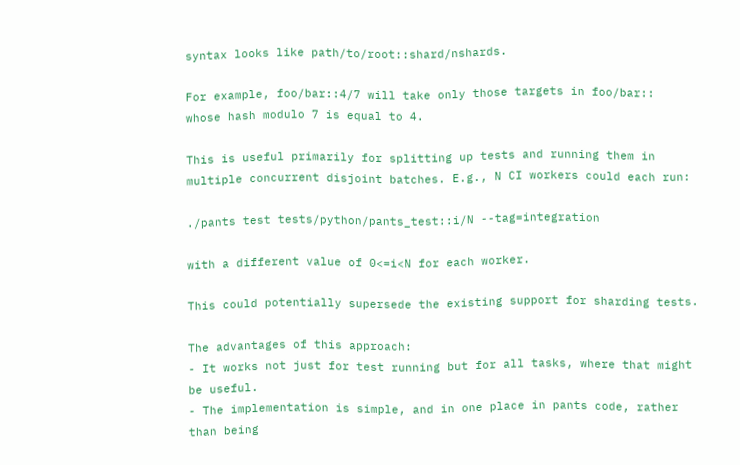syntax looks like path/to/root::shard/nshards.

For example, foo/bar::4/7 will take only those targets in foo/bar::
whose hash modulo 7 is equal to 4.

This is useful primarily for splitting up tests and running them in
multiple concurrent disjoint batches. E.g., N CI workers could each run:

./pants test tests/python/pants_test::i/N --tag=integration

with a different value of 0<=i<N for each worker.

This could potentially supersede the existing support for sharding tests.

The advantages of this approach:
- It works not just for test running but for all tasks, where that might be useful.
- The implementation is simple, and in one place in pants code, rather than being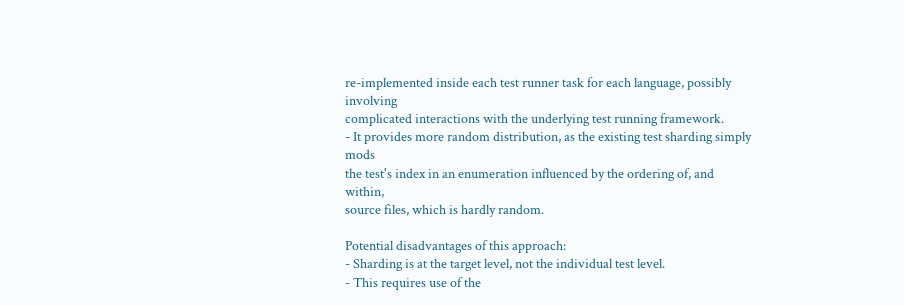re-implemented inside each test runner task for each language, possibly involving
complicated interactions with the underlying test running framework.
- It provides more random distribution, as the existing test sharding simply mods
the test's index in an enumeration influenced by the ordering of, and within,
source files, which is hardly random.

Potential disadvantages of this approach:
- Sharding is at the target level, not the individual test level.
- This requires use of the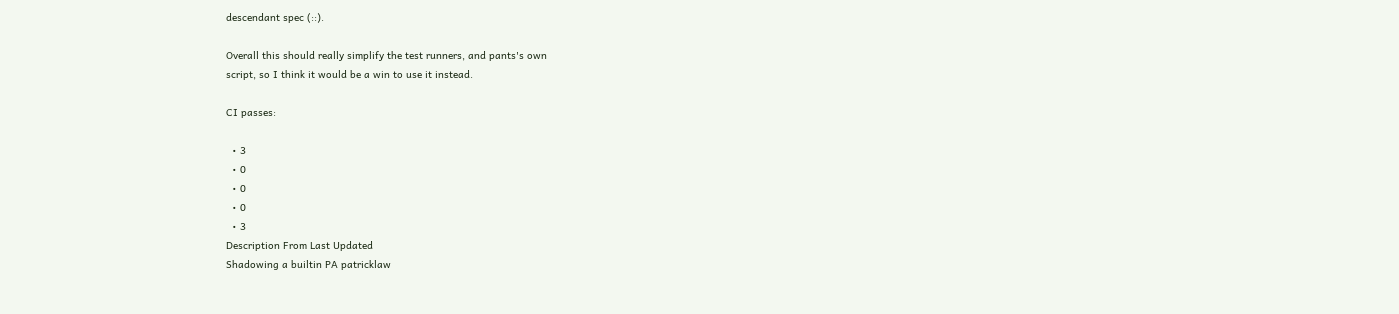descendant spec (::).

Overall this should really simplify the test runners, and pants's own
script, so I think it would be a win to use it instead.

CI passes:

  • 3
  • 0
  • 0
  • 0
  • 3
Description From Last Updated
Shadowing a builtin PA patricklaw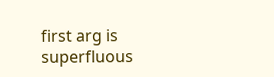first arg is superfluous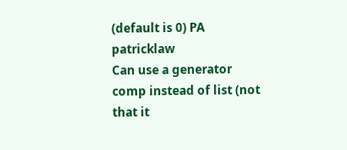(default is 0) PA patricklaw
Can use a generator comp instead of list (not that it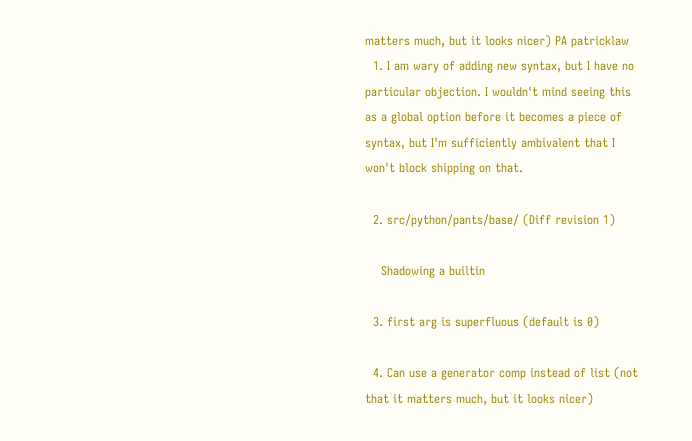matters much, but it looks nicer) PA patricklaw
  1. I am wary of adding new syntax, but I have no particular objection. I wouldn't mind seeing this as a global option before it becomes a piece of syntax, but I'm sufficiently ambivalent that I won't block shipping on that.

  2. src/python/pants/base/ (Diff revision 1)

    Shadowing a builtin

  3. first arg is superfluous (default is 0)

  4. Can use a generator comp instead of list (not that it matters much, but it looks nicer)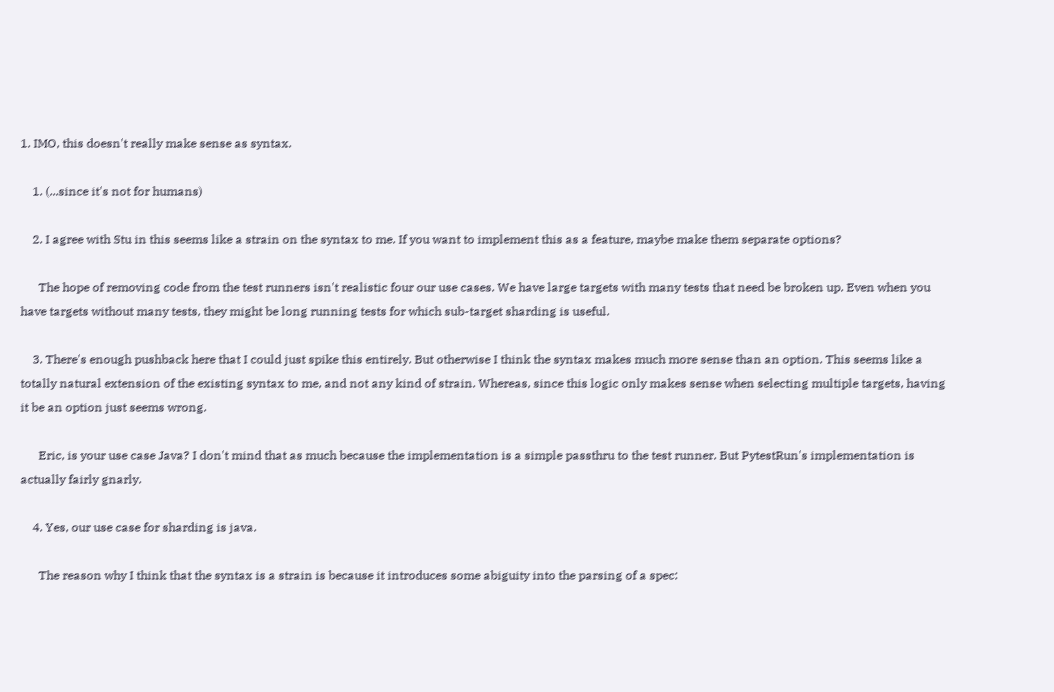1. IMO, this doesn't really make sense as syntax.

    1. (...since it's not for humans)

    2. I agree with Stu in this seems like a strain on the syntax to me. If you want to implement this as a feature, maybe make them separate options?

      The hope of removing code from the test runners isn't realistic four our use cases. We have large targets with many tests that need be broken up. Even when you have targets without many tests, they might be long running tests for which sub-target sharding is useful.

    3. There's enough pushback here that I could just spike this entirely. But otherwise I think the syntax makes much more sense than an option. This seems like a totally natural extension of the existing syntax to me, and not any kind of strain. Whereas, since this logic only makes sense when selecting multiple targets, having it be an option just seems wrong.

      Eric, is your use case Java? I don't mind that as much because the implementation is a simple passthru to the test runner. But PytestRun's implementation is actually fairly gnarly.

    4. Yes, our use case for sharding is java.

      The reason why I think that the syntax is a strain is because it introduces some abiguity into the parsing of a spec: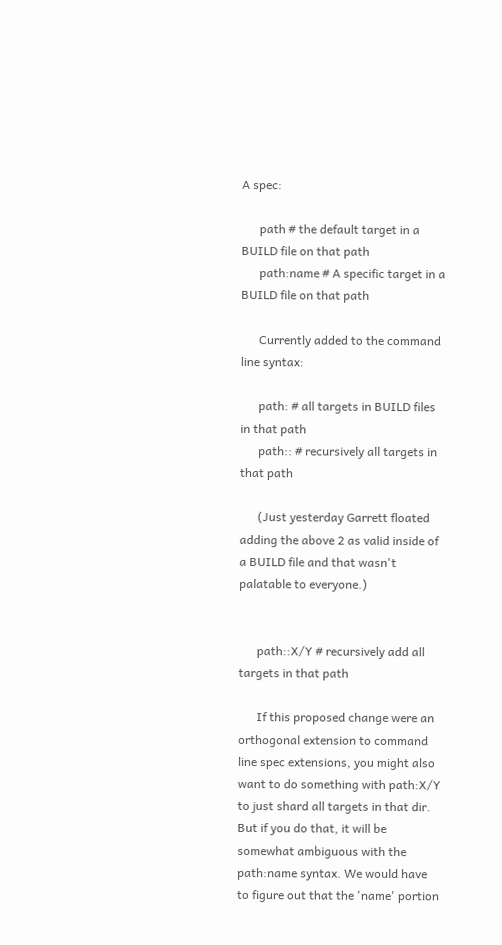A spec:

      path # the default target in a BUILD file on that path
      path:name # A specific target in a BUILD file on that path

      Currently added to the command line syntax:

      path: # all targets in BUILD files in that path
      path:: # recursively all targets in that path

      (Just yesterday Garrett floated adding the above 2 as valid inside of a BUILD file and that wasn't palatable to everyone.)


      path::X/Y # recursively add all targets in that path

      If this proposed change were an orthogonal extension to command line spec extensions, you might also want to do something with path:X/Y to just shard all targets in that dir. But if you do that, it will be somewhat ambiguous with the path:name syntax. We would have to figure out that the 'name' portion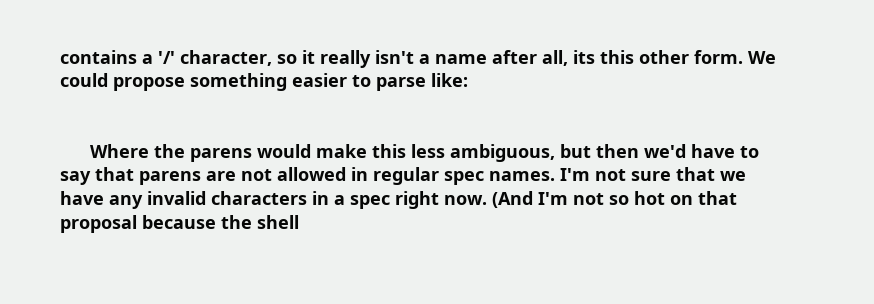contains a '/' character, so it really isn't a name after all, its this other form. We could propose something easier to parse like:


      Where the parens would make this less ambiguous, but then we'd have to say that parens are not allowed in regular spec names. I'm not sure that we have any invalid characters in a spec right now. (And I'm not so hot on that proposal because the shell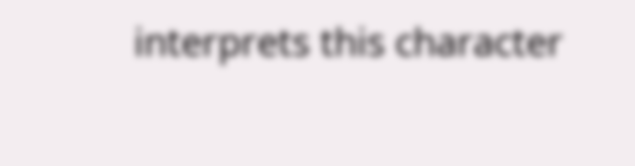interprets this character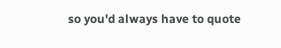so you'd always have to quote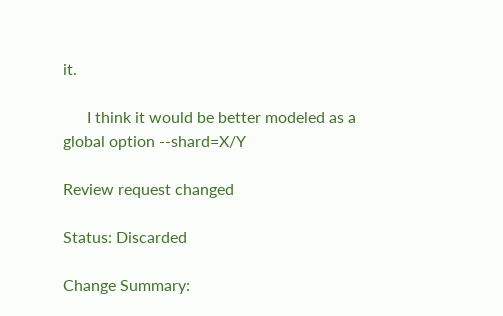it.

      I think it would be better modeled as a global option --shard=X/Y

Review request changed

Status: Discarded

Change Summary: